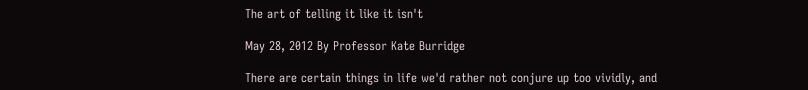The art of telling it like it isn't

May 28, 2012 By Professor Kate Burridge

There are certain things in life we'd rather not conjure up too vividly, and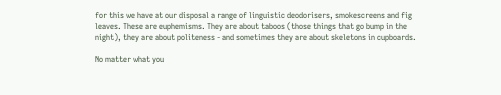for this we have at our disposal a range of linguistic deodorisers, smokescreens and fig leaves. These are euphemisms. They are about taboos (those things that go bump in the night), they are about politeness - and sometimes they are about skeletons in cupboards.

No matter what you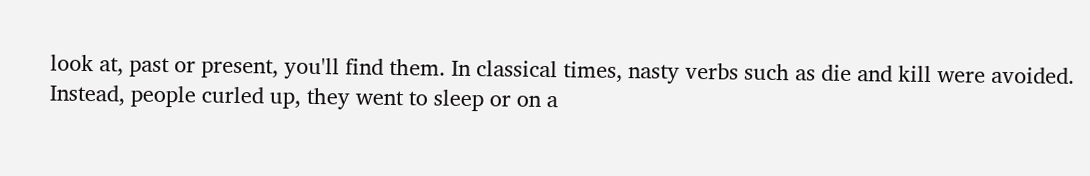look at, past or present, you'll find them. In classical times, nasty verbs such as die and kill were avoided. Instead, people curled up, they went to sleep or on a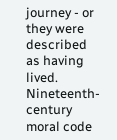journey - or they were described as having lived. Nineteenth-century moral code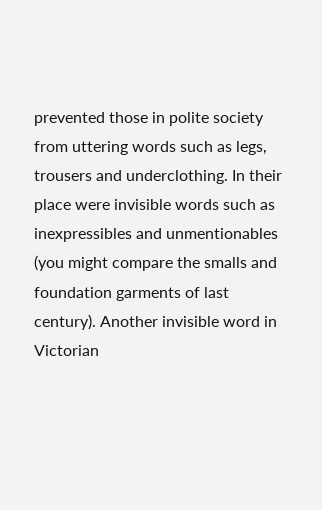prevented those in polite society from uttering words such as legs, trousers and underclothing. In their place were invisible words such as inexpressibles and unmentionables (you might compare the smalls and foundation garments of last century). Another invisible word in Victorian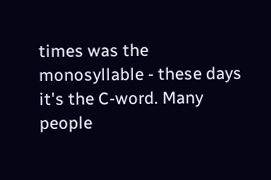times was the monosyllable - these days it's the C-word. Many people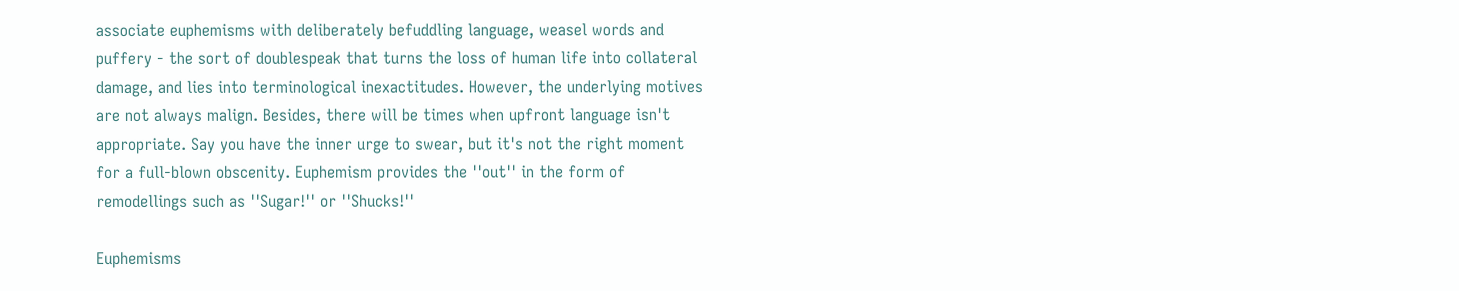associate euphemisms with deliberately befuddling language, weasel words and puffery - the sort of doublespeak that turns the loss of human life into collateral damage, and lies into terminological inexactitudes. However, the underlying motives are not always malign. Besides, there will be times when upfront language isn't appropriate. Say you have the inner urge to swear, but it's not the right moment for a full-blown obscenity. Euphemism provides the ''out'' in the form of remodellings such as ''Sugar!'' or ''Shucks!''

Euphemisms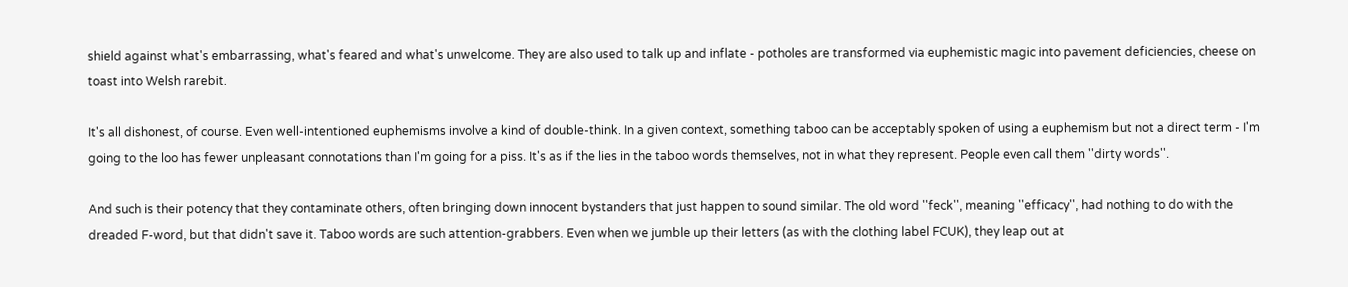shield against what's embarrassing, what's feared and what's unwelcome. They are also used to talk up and inflate - potholes are transformed via euphemistic magic into pavement deficiencies, cheese on toast into Welsh rarebit.

It's all dishonest, of course. Even well-intentioned euphemisms involve a kind of double-think. In a given context, something taboo can be acceptably spoken of using a euphemism but not a direct term - I'm going to the loo has fewer unpleasant connotations than I'm going for a piss. It's as if the lies in the taboo words themselves, not in what they represent. People even call them ''dirty words''.

And such is their potency that they contaminate others, often bringing down innocent bystanders that just happen to sound similar. The old word ''feck'', meaning ''efficacy'', had nothing to do with the dreaded F-word, but that didn't save it. Taboo words are such attention-grabbers. Even when we jumble up their letters (as with the clothing label FCUK), they leap out at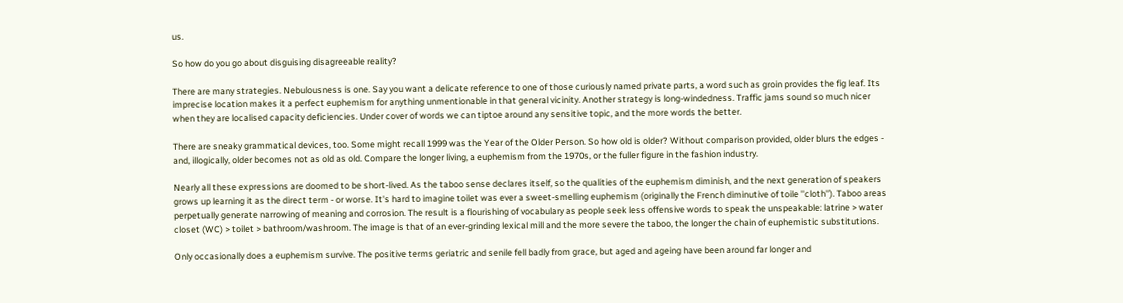us.

So how do you go about disguising disagreeable reality?

There are many strategies. Nebulousness is one. Say you want a delicate reference to one of those curiously named private parts, a word such as groin provides the fig leaf. Its imprecise location makes it a perfect euphemism for anything unmentionable in that general vicinity. Another strategy is long-windedness. Traffic jams sound so much nicer when they are localised capacity deficiencies. Under cover of words we can tiptoe around any sensitive topic, and the more words the better.

There are sneaky grammatical devices, too. Some might recall 1999 was the Year of the Older Person. So how old is older? Without comparison provided, older blurs the edges - and, illogically, older becomes not as old as old. Compare the longer living, a euphemism from the 1970s, or the fuller figure in the fashion industry.

Nearly all these expressions are doomed to be short-lived. As the taboo sense declares itself, so the qualities of the euphemism diminish, and the next generation of speakers grows up learning it as the direct term - or worse. It's hard to imagine toilet was ever a sweet-smelling euphemism (originally the French diminutive of toile ''cloth''). Taboo areas perpetually generate narrowing of meaning and corrosion. The result is a flourishing of vocabulary as people seek less offensive words to speak the unspeakable: latrine > water closet (WC) > toilet > bathroom/washroom. The image is that of an ever-grinding lexical mill and the more severe the taboo, the longer the chain of euphemistic substitutions.

Only occasionally does a euphemism survive. The positive terms geriatric and senile fell badly from grace, but aged and ageing have been around far longer and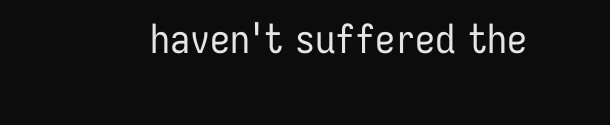haven't suffered the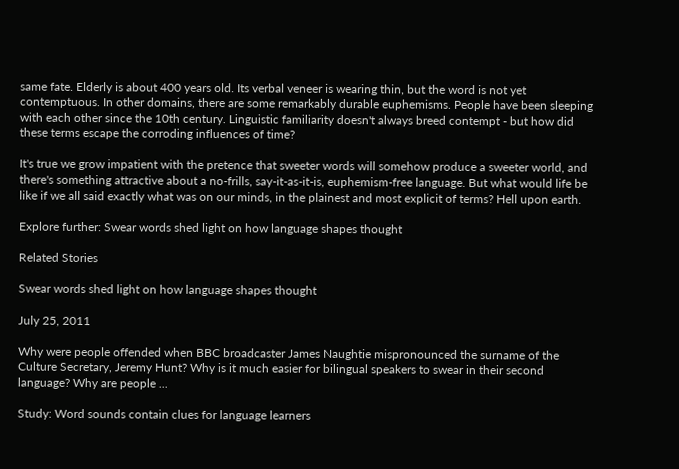same fate. Elderly is about 400 years old. Its verbal veneer is wearing thin, but the word is not yet contemptuous. In other domains, there are some remarkably durable euphemisms. People have been sleeping with each other since the 10th century. Linguistic familiarity doesn't always breed contempt - but how did these terms escape the corroding influences of time?

It's true we grow impatient with the pretence that sweeter words will somehow produce a sweeter world, and there's something attractive about a no-frills, say-it-as-it-is, euphemism-free language. But what would life be like if we all said exactly what was on our minds, in the plainest and most explicit of terms? Hell upon earth.

Explore further: Swear words shed light on how language shapes thought

Related Stories

Swear words shed light on how language shapes thought

July 25, 2011

Why were people offended when BBC broadcaster James Naughtie mispronounced the surname of the Culture Secretary, Jeremy Hunt? Why is it much easier for bilingual speakers to swear in their second language? Why are people ...

Study: Word sounds contain clues for language learners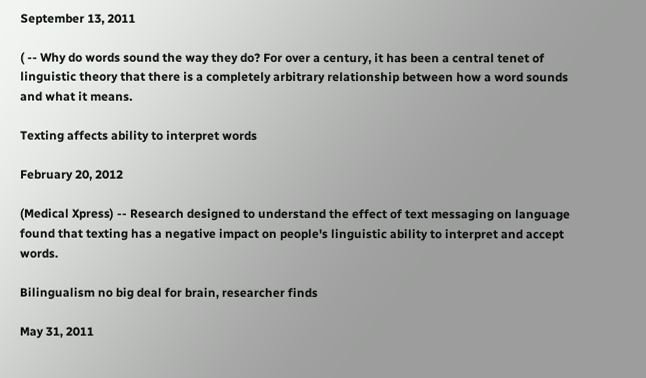September 13, 2011

( -- Why do words sound the way they do? For over a century, it has been a central tenet of linguistic theory that there is a completely arbitrary relationship between how a word sounds and what it means.

Texting affects ability to interpret words

February 20, 2012

(Medical Xpress) -- Research designed to understand the effect of text messaging on language found that texting has a negative impact on people's linguistic ability to interpret and accept words.

Bilingualism no big deal for brain, researcher finds

May 31, 2011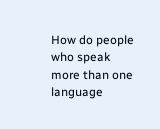How do people who speak more than one language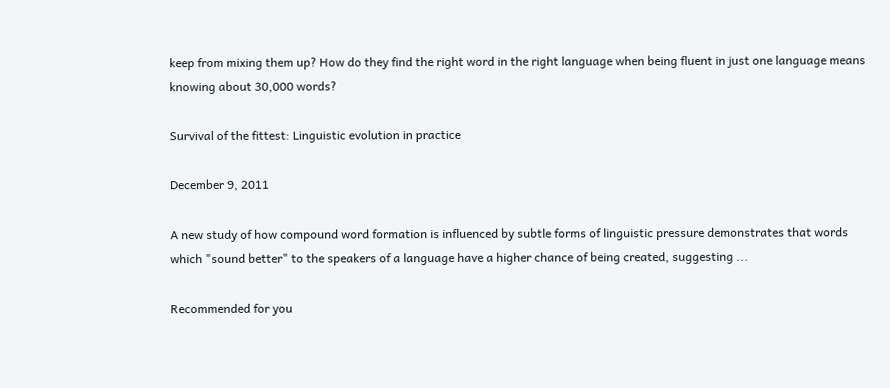keep from mixing them up? How do they find the right word in the right language when being fluent in just one language means knowing about 30,000 words?

Survival of the fittest: Linguistic evolution in practice

December 9, 2011

A new study of how compound word formation is influenced by subtle forms of linguistic pressure demonstrates that words which "sound better" to the speakers of a language have a higher chance of being created, suggesting ...

Recommended for you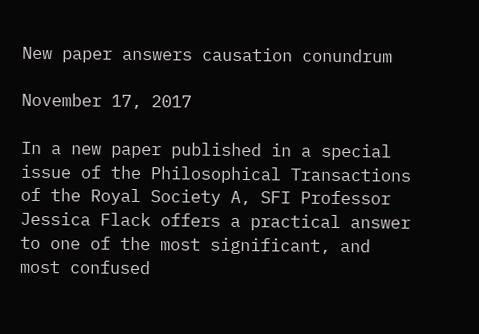New paper answers causation conundrum

November 17, 2017

In a new paper published in a special issue of the Philosophical Transactions of the Royal Society A, SFI Professor Jessica Flack offers a practical answer to one of the most significant, and most confused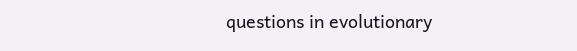questions in evolutionary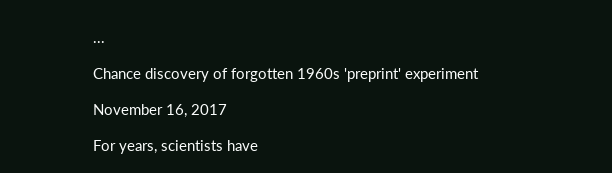...

Chance discovery of forgotten 1960s 'preprint' experiment

November 16, 2017

For years, scientists have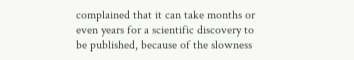complained that it can take months or even years for a scientific discovery to be published, because of the slowness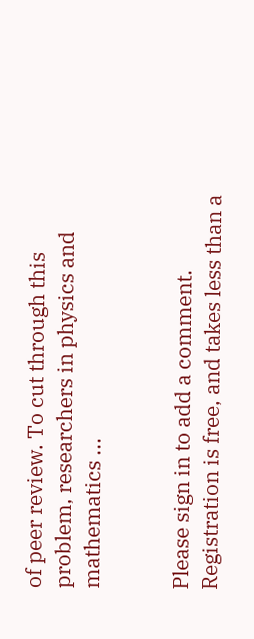of peer review. To cut through this problem, researchers in physics and mathematics ...


Please sign in to add a comment. Registration is free, and takes less than a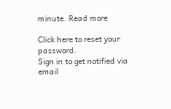minute. Read more

Click here to reset your password.
Sign in to get notified via email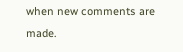when new comments are made.